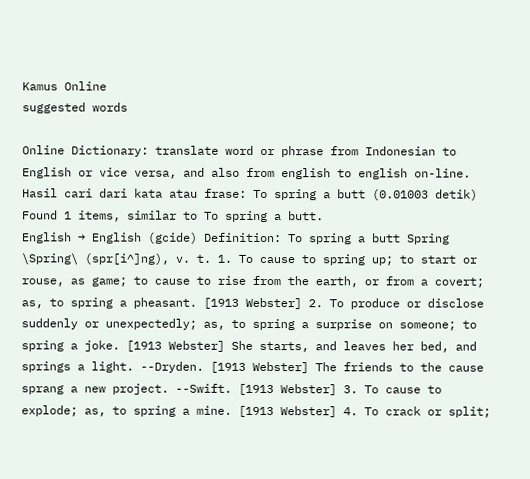Kamus Online
suggested words

Online Dictionary: translate word or phrase from Indonesian to English or vice versa, and also from english to english on-line.
Hasil cari dari kata atau frase: To spring a butt (0.01003 detik)
Found 1 items, similar to To spring a butt.
English → English (gcide) Definition: To spring a butt Spring \Spring\ (spr[i^]ng), v. t. 1. To cause to spring up; to start or rouse, as game; to cause to rise from the earth, or from a covert; as, to spring a pheasant. [1913 Webster] 2. To produce or disclose suddenly or unexpectedly; as, to spring a surprise on someone; to spring a joke. [1913 Webster] She starts, and leaves her bed, and springs a light. --Dryden. [1913 Webster] The friends to the cause sprang a new project. --Swift. [1913 Webster] 3. To cause to explode; as, to spring a mine. [1913 Webster] 4. To crack or split;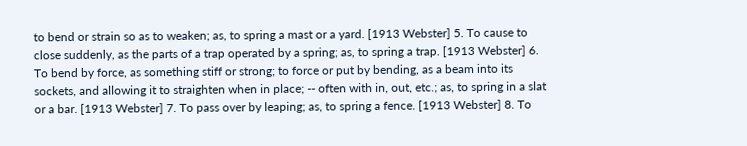to bend or strain so as to weaken; as, to spring a mast or a yard. [1913 Webster] 5. To cause to close suddenly, as the parts of a trap operated by a spring; as, to spring a trap. [1913 Webster] 6. To bend by force, as something stiff or strong; to force or put by bending, as a beam into its sockets, and allowing it to straighten when in place; -- often with in, out, etc.; as, to spring in a slat or a bar. [1913 Webster] 7. To pass over by leaping; as, to spring a fence. [1913 Webster] 8. To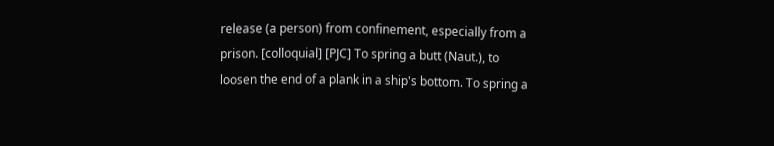release (a person) from confinement, especially from a prison. [colloquial] [PJC] To spring a butt (Naut.), to loosen the end of a plank in a ship's bottom. To spring a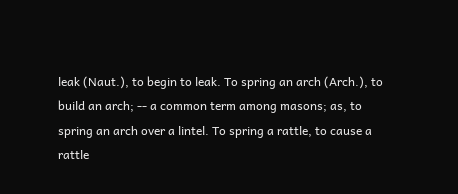leak (Naut.), to begin to leak. To spring an arch (Arch.), to build an arch; -- a common term among masons; as, to spring an arch over a lintel. To spring a rattle, to cause a rattle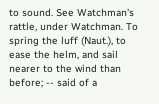to sound. See Watchman's rattle, under Watchman. To spring the luff (Naut.), to ease the helm, and sail nearer to the wind than before; -- said of a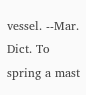vessel. --Mar. Dict. To spring a mast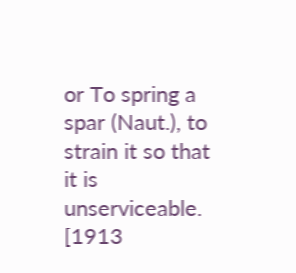or To spring a spar (Naut.), to strain it so that it is unserviceable. [1913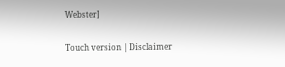Webster]


Touch version | Disclaimer